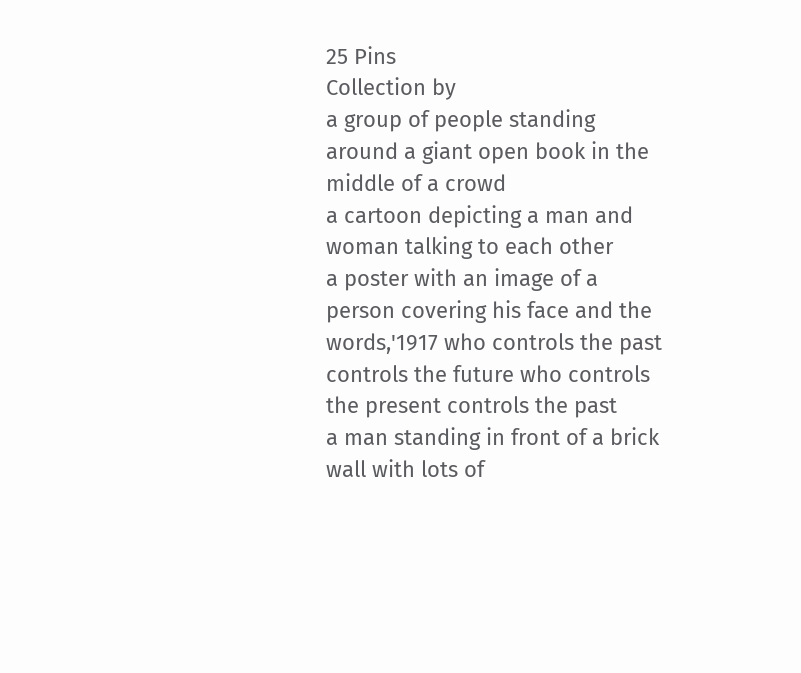25 Pins
Collection by
a group of people standing around a giant open book in the middle of a crowd
a cartoon depicting a man and woman talking to each other
a poster with an image of a person covering his face and the words,'1917 who controls the past controls the future who controls the present controls the past
a man standing in front of a brick wall with lots of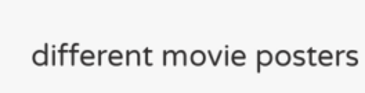different movie posters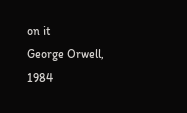on it
George Orwell, 1984